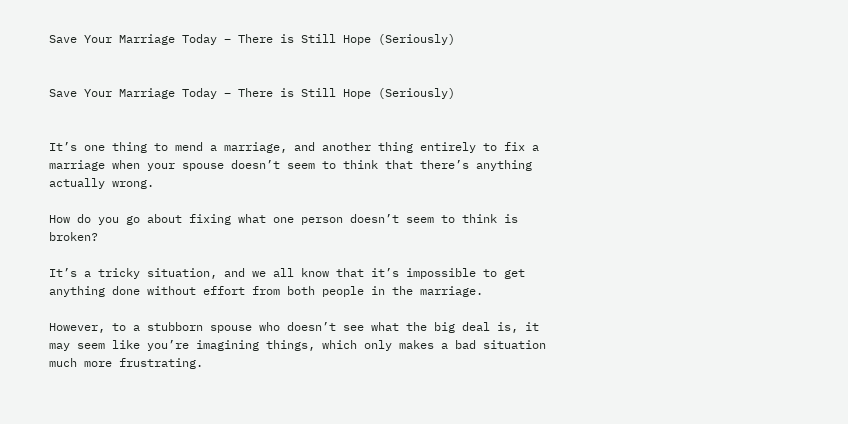Save Your Marriage Today – There is Still Hope (Seriously)


Save Your Marriage Today – There is Still Hope (Seriously)


It’s one thing to mend a marriage, and another thing entirely to fix a marriage when your spouse doesn’t seem to think that there’s anything actually wrong.

How do you go about fixing what one person doesn’t seem to think is broken?

It’s a tricky situation, and we all know that it’s impossible to get anything done without effort from both people in the marriage.

However, to a stubborn spouse who doesn’t see what the big deal is, it may seem like you’re imagining things, which only makes a bad situation much more frustrating.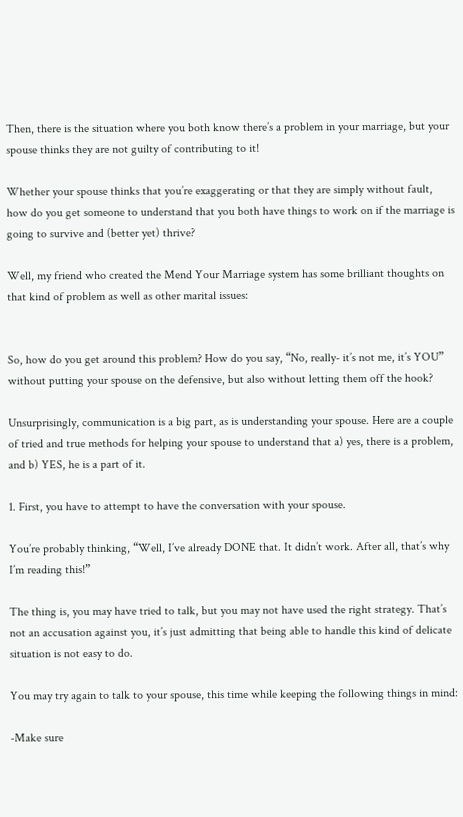Then, there is the situation where you both know there’s a problem in your marriage, but your spouse thinks they are not guilty of contributing to it!

Whether your spouse thinks that you’re exaggerating or that they are simply without fault, how do you get someone to understand that you both have things to work on if the marriage is going to survive and (better yet) thrive?

Well, my friend who created the Mend Your Marriage system has some brilliant thoughts on that kind of problem as well as other marital issues:


So, how do you get around this problem? How do you say, “No, really- it’s not me, it’s YOU” without putting your spouse on the defensive, but also without letting them off the hook?

Unsurprisingly, communication is a big part, as is understanding your spouse. Here are a couple of tried and true methods for helping your spouse to understand that a) yes, there is a problem, and b) YES, he is a part of it.

1. First, you have to attempt to have the conversation with your spouse.

You’re probably thinking, “Well, I’ve already DONE that. It didn’t work. After all, that’s why I’m reading this!”

The thing is, you may have tried to talk, but you may not have used the right strategy. That’s not an accusation against you, it’s just admitting that being able to handle this kind of delicate situation is not easy to do.

You may try again to talk to your spouse, this time while keeping the following things in mind:

-Make sure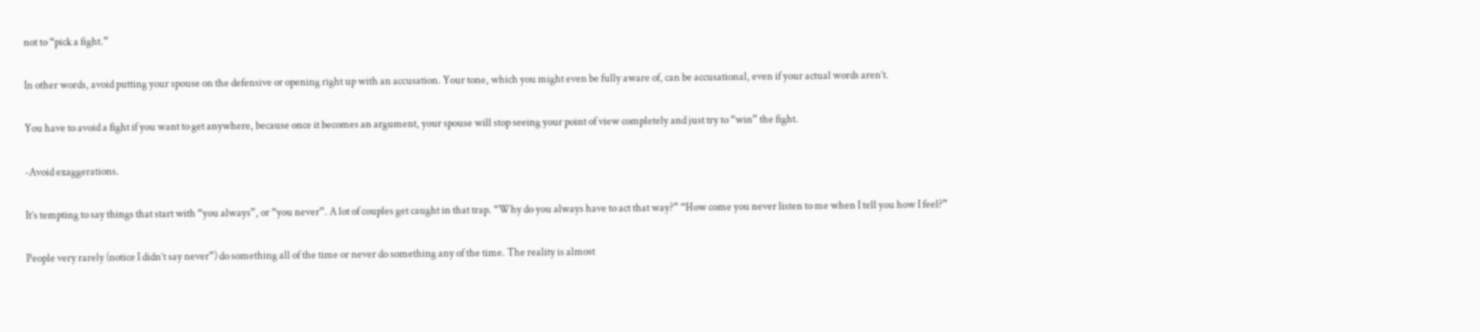not to “pick a fight.”

In other words, avoid putting your spouse on the defensive or opening right up with an accusation. Your tone, which you might even be fully aware of, can be accusational, even if your actual words aren’t.

You have to avoid a fight if you want to get anywhere, because once it becomes an argument, your spouse will stop seeing your point of view completely and just try to “win” the fight.

-Avoid exaggerations.

It’s tempting to say things that start with “you always”, or “you never”. A lot of couples get caught in that trap. “Why do you always have to act that way?” “How come you never listen to me when I tell you how I feel?”

People very rarely (notice I didn’t say never”) do something all of the time or never do something any of the time. The reality is almost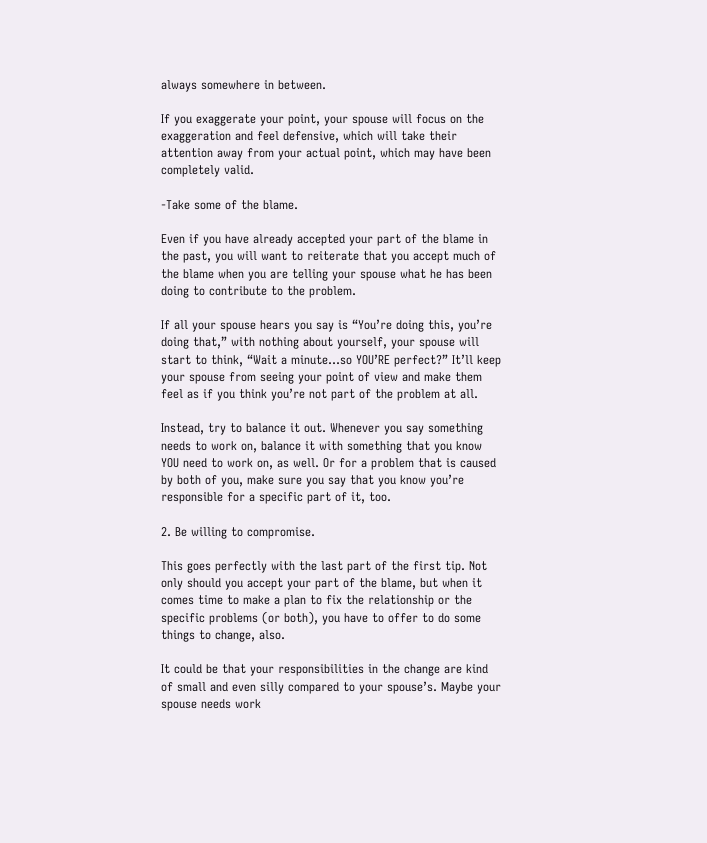always somewhere in between.

If you exaggerate your point, your spouse will focus on the exaggeration and feel defensive, which will take their attention away from your actual point, which may have been completely valid.

-Take some of the blame.

Even if you have already accepted your part of the blame in the past, you will want to reiterate that you accept much of the blame when you are telling your spouse what he has been doing to contribute to the problem.

If all your spouse hears you say is “You’re doing this, you’re doing that,” with nothing about yourself, your spouse will start to think, “Wait a minute…so YOU’RE perfect?” It’ll keep your spouse from seeing your point of view and make them feel as if you think you’re not part of the problem at all.

Instead, try to balance it out. Whenever you say something needs to work on, balance it with something that you know YOU need to work on, as well. Or for a problem that is caused by both of you, make sure you say that you know you’re responsible for a specific part of it, too.

2. Be willing to compromise.

This goes perfectly with the last part of the first tip. Not only should you accept your part of the blame, but when it comes time to make a plan to fix the relationship or the specific problems (or both), you have to offer to do some things to change, also.

It could be that your responsibilities in the change are kind of small and even silly compared to your spouse’s. Maybe your spouse needs work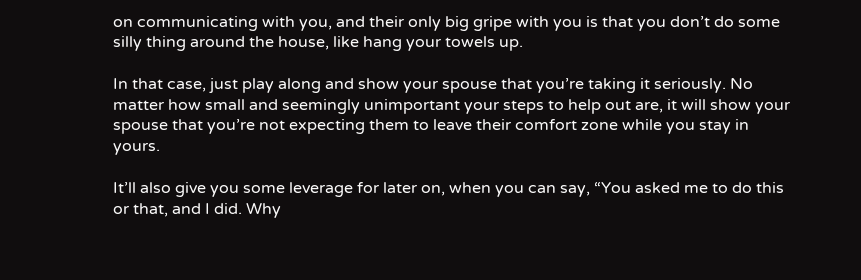on communicating with you, and their only big gripe with you is that you don’t do some silly thing around the house, like hang your towels up.

In that case, just play along and show your spouse that you’re taking it seriously. No matter how small and seemingly unimportant your steps to help out are, it will show your spouse that you’re not expecting them to leave their comfort zone while you stay in yours.

It’ll also give you some leverage for later on, when you can say, “You asked me to do this or that, and I did. Why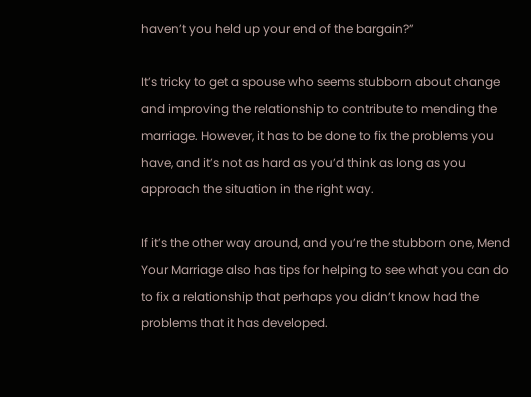haven’t you held up your end of the bargain?”

It’s tricky to get a spouse who seems stubborn about change and improving the relationship to contribute to mending the marriage. However, it has to be done to fix the problems you have, and it’s not as hard as you’d think as long as you approach the situation in the right way.

If it’s the other way around, and you’re the stubborn one, Mend Your Marriage also has tips for helping to see what you can do to fix a relationship that perhaps you didn’t know had the problems that it has developed.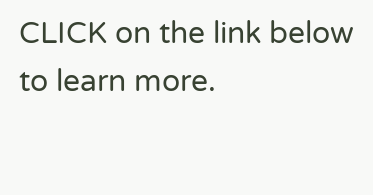CLICK on the link below to learn more.